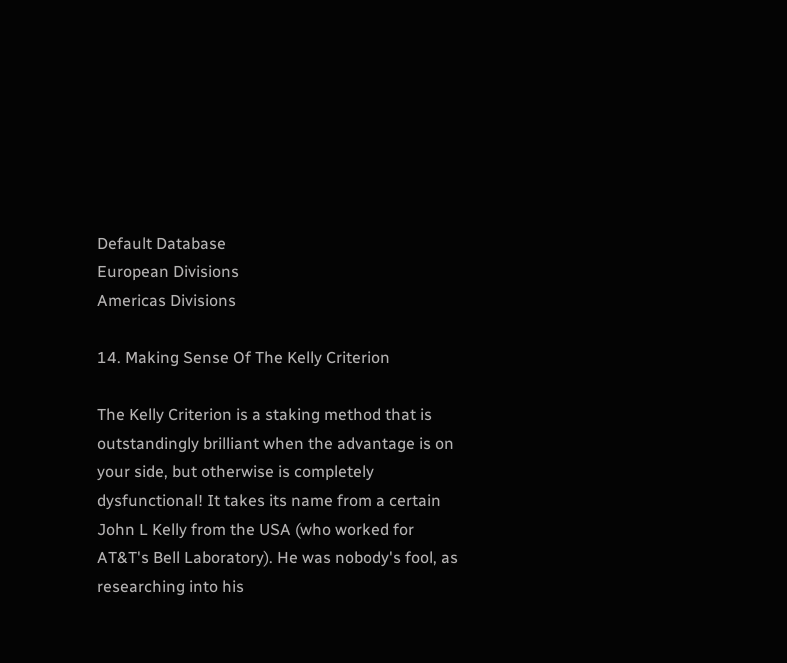Default Database
European Divisions
Americas Divisions

14. Making Sense Of The Kelly Criterion

The Kelly Criterion is a staking method that is outstandingly brilliant when the advantage is on your side, but otherwise is completely dysfunctional! It takes its name from a certain John L Kelly from the USA (who worked for AT&T's Bell Laboratory). He was nobody's fool, as researching into his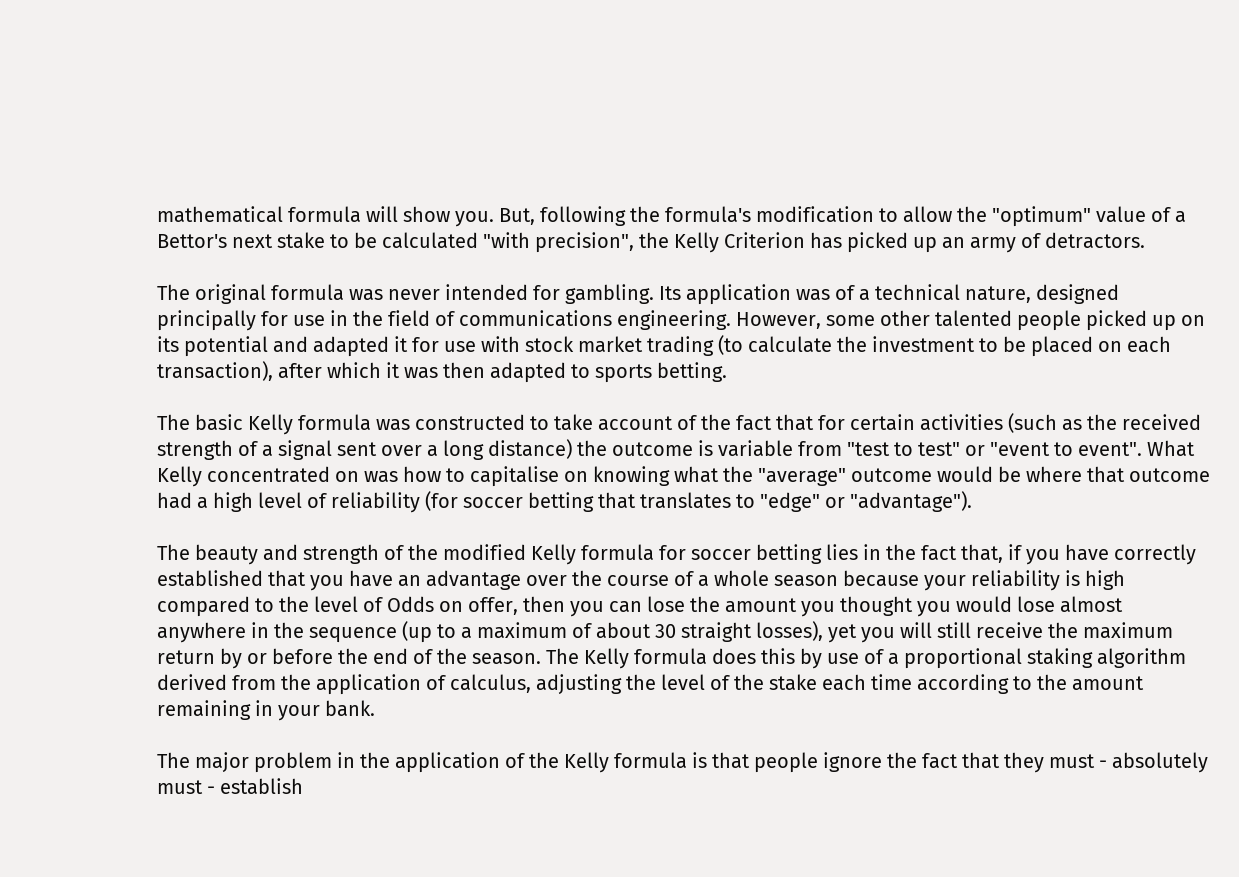mathematical formula will show you. But, following the formula's modification to allow the "optimum" value of a Bettor's next stake to be calculated "with precision", the Kelly Criterion has picked up an army of detractors.

The original formula was never intended for gambling. Its application was of a technical nature, designed principally for use in the field of communications engineering. However, some other talented people picked up on its potential and adapted it for use with stock market trading (to calculate the investment to be placed on each transaction), after which it was then adapted to sports betting.

The basic Kelly formula was constructed to take account of the fact that for certain activities (such as the received strength of a signal sent over a long distance) the outcome is variable from "test to test" or "event to event". What Kelly concentrated on was how to capitalise on knowing what the "average" outcome would be where that outcome had a high level of reliability (for soccer betting that translates to "edge" or "advantage").

The beauty and strength of the modified Kelly formula for soccer betting lies in the fact that, if you have correctly established that you have an advantage over the course of a whole season because your reliability is high compared to the level of Odds on offer, then you can lose the amount you thought you would lose almost anywhere in the sequence (up to a maximum of about 30 straight losses), yet you will still receive the maximum return by or before the end of the season. The Kelly formula does this by use of a proportional staking algorithm derived from the application of calculus, adjusting the level of the stake each time according to the amount remaining in your bank.

The major problem in the application of the Kelly formula is that people ignore the fact that they must - absolutely must - establish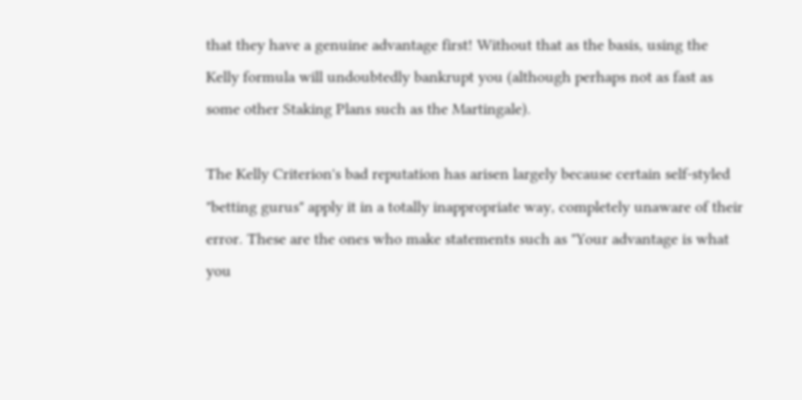that they have a genuine advantage first! Without that as the basis, using the Kelly formula will undoubtedly bankrupt you (although perhaps not as fast as some other Staking Plans such as the Martingale).

The Kelly Criterion's bad reputation has arisen largely because certain self-styled "betting gurus" apply it in a totally inappropriate way, completely unaware of their error. These are the ones who make statements such as "Your advantage is what you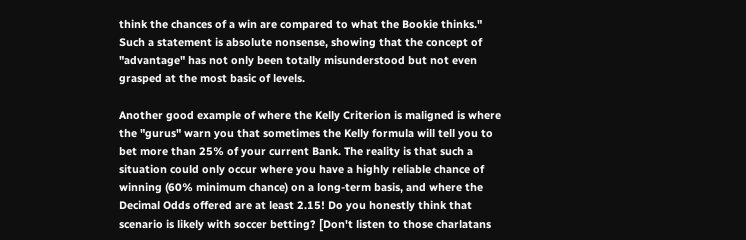think the chances of a win are compared to what the Bookie thinks." Such a statement is absolute nonsense, showing that the concept of "advantage" has not only been totally misunderstood but not even grasped at the most basic of levels.

Another good example of where the Kelly Criterion is maligned is where the "gurus" warn you that sometimes the Kelly formula will tell you to bet more than 25% of your current Bank. The reality is that such a situation could only occur where you have a highly reliable chance of winning (60% minimum chance) on a long-term basis, and where the Decimal Odds offered are at least 2.15! Do you honestly think that scenario is likely with soccer betting? [Don't listen to those charlatans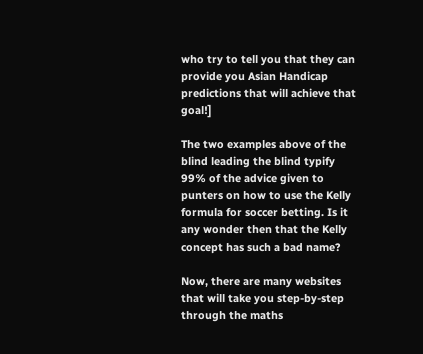who try to tell you that they can provide you Asian Handicap predictions that will achieve that goal!]

The two examples above of the blind leading the blind typify 99% of the advice given to punters on how to use the Kelly formula for soccer betting. Is it any wonder then that the Kelly concept has such a bad name?

Now, there are many websites that will take you step-by-step through the maths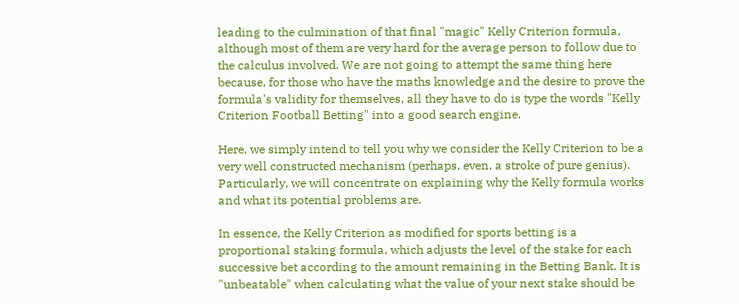leading to the culmination of that final "magic" Kelly Criterion formula, although most of them are very hard for the average person to follow due to the calculus involved. We are not going to attempt the same thing here because, for those who have the maths knowledge and the desire to prove the formula's validity for themselves, all they have to do is type the words "Kelly Criterion Football Betting" into a good search engine.

Here, we simply intend to tell you why we consider the Kelly Criterion to be a very well constructed mechanism (perhaps, even, a stroke of pure genius). Particularly, we will concentrate on explaining why the Kelly formula works and what its potential problems are.

In essence, the Kelly Criterion as modified for sports betting is a proportional staking formula, which adjusts the level of the stake for each successive bet according to the amount remaining in the Betting Bank. It is "unbeatable" when calculating what the value of your next stake should be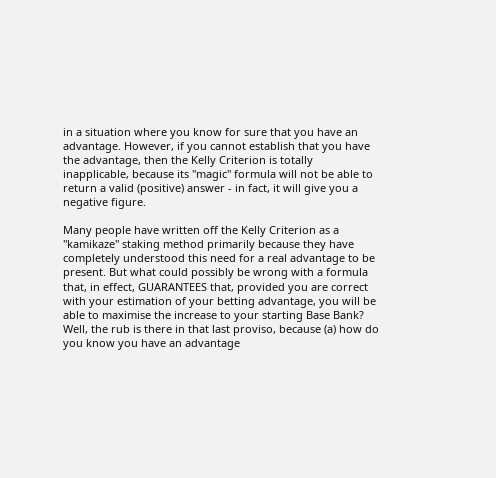in a situation where you know for sure that you have an advantage. However, if you cannot establish that you have the advantage, then the Kelly Criterion is totally inapplicable, because its "magic" formula will not be able to return a valid (positive) answer - in fact, it will give you a negative figure.

Many people have written off the Kelly Criterion as a "kamikaze" staking method primarily because they have completely understood this need for a real advantage to be present. But what could possibly be wrong with a formula that, in effect, GUARANTEES that, provided you are correct with your estimation of your betting advantage, you will be able to maximise the increase to your starting Base Bank? Well, the rub is there in that last proviso, because (a) how do you know you have an advantage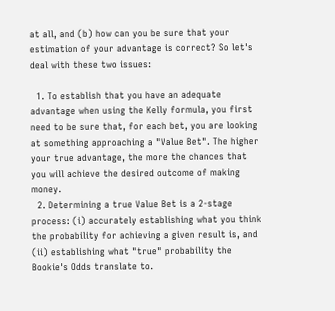at all, and (b) how can you be sure that your estimation of your advantage is correct? So let's deal with these two issues:

  1. To establish that you have an adequate advantage when using the Kelly formula, you first need to be sure that, for each bet, you are looking at something approaching a "Value Bet". The higher your true advantage, the more the chances that you will achieve the desired outcome of making money.
  2. Determining a true Value Bet is a 2-stage process: (i) accurately establishing what you think the probability for achieving a given result is, and (ii) establishing what "true" probability the Bookie's Odds translate to.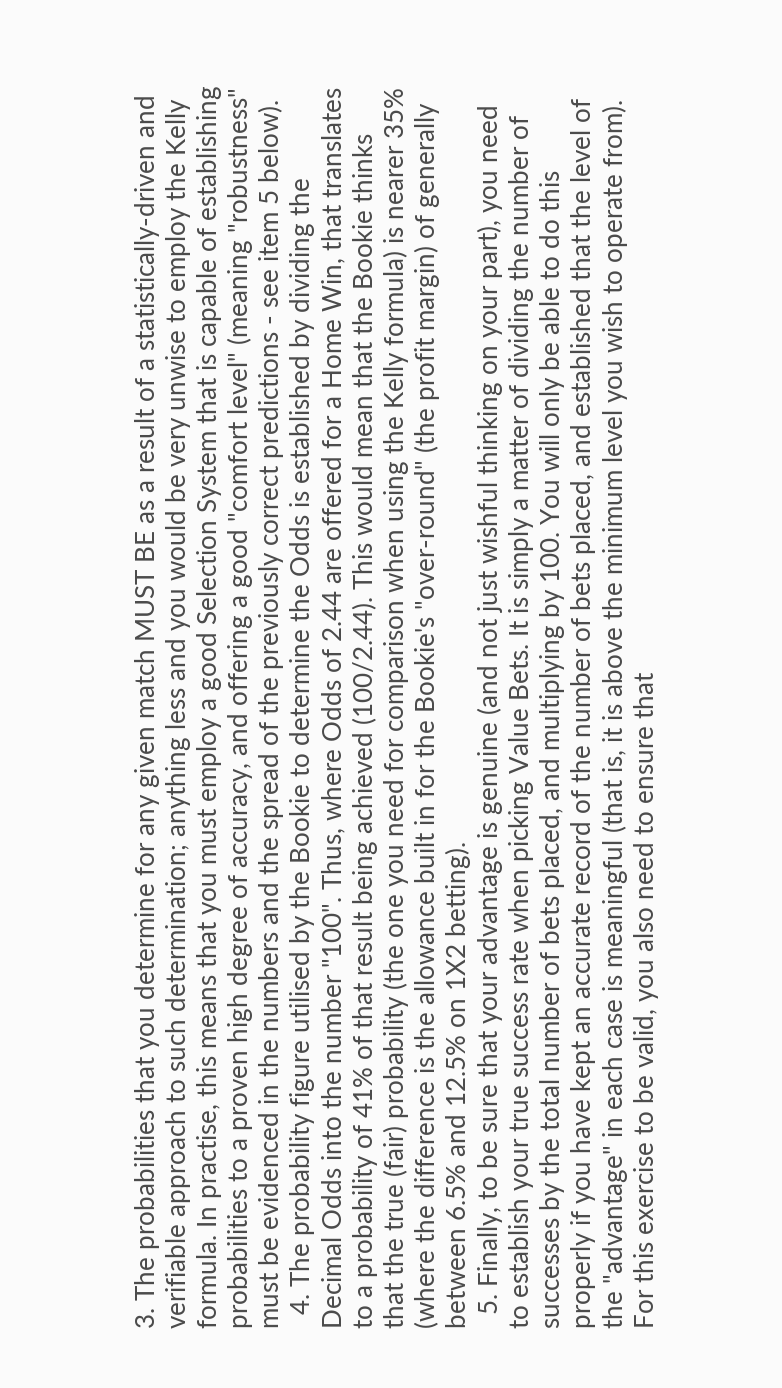3. The probabilities that you determine for any given match MUST BE as a result of a statistically-driven and verifiable approach to such determination; anything less and you would be very unwise to employ the Kelly formula. In practise, this means that you must employ a good Selection System that is capable of establishing probabilities to a proven high degree of accuracy, and offering a good "comfort level" (meaning "robustness" must be evidenced in the numbers and the spread of the previously correct predictions - see item 5 below).
  4. The probability figure utilised by the Bookie to determine the Odds is established by dividing the Decimal Odds into the number "100". Thus, where Odds of 2.44 are offered for a Home Win, that translates to a probability of 41% of that result being achieved (100/2.44). This would mean that the Bookie thinks that the true (fair) probability (the one you need for comparison when using the Kelly formula) is nearer 35% (where the difference is the allowance built in for the Bookie's "over-round" (the profit margin) of generally between 6.5% and 12.5% on 1X2 betting).
  5. Finally, to be sure that your advantage is genuine (and not just wishful thinking on your part), you need to establish your true success rate when picking Value Bets. It is simply a matter of dividing the number of successes by the total number of bets placed, and multiplying by 100. You will only be able to do this properly if you have kept an accurate record of the number of bets placed, and established that the level of the "advantage" in each case is meaningful (that is, it is above the minimum level you wish to operate from). For this exercise to be valid, you also need to ensure that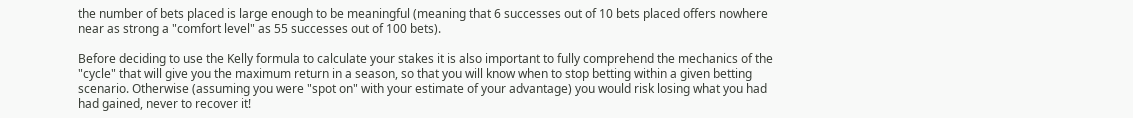the number of bets placed is large enough to be meaningful (meaning that 6 successes out of 10 bets placed offers nowhere near as strong a "comfort level" as 55 successes out of 100 bets).

Before deciding to use the Kelly formula to calculate your stakes it is also important to fully comprehend the mechanics of the "cycle" that will give you the maximum return in a season, so that you will know when to stop betting within a given betting scenario. Otherwise (assuming you were "spot on" with your estimate of your advantage) you would risk losing what you had had gained, never to recover it!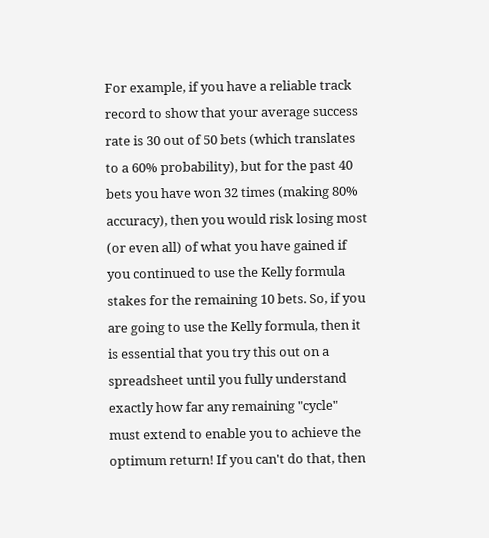For example, if you have a reliable track record to show that your average success rate is 30 out of 50 bets (which translates to a 60% probability), but for the past 40 bets you have won 32 times (making 80% accuracy), then you would risk losing most (or even all) of what you have gained if you continued to use the Kelly formula stakes for the remaining 10 bets. So, if you are going to use the Kelly formula, then it is essential that you try this out on a spreadsheet until you fully understand exactly how far any remaining "cycle" must extend to enable you to achieve the optimum return! If you can't do that, then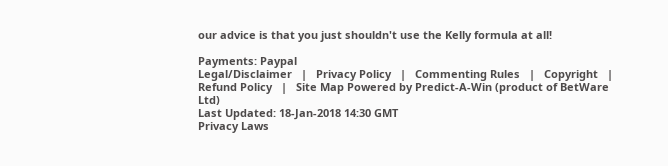our advice is that you just shouldn't use the Kelly formula at all!

Payments: Paypal
Legal/Disclaimer   |   Privacy Policy   |   Commenting Rules   |   Copyright   |   Refund Policy   |   Site Map Powered by Predict-A-Win (product of BetWare Ltd)
Last Updated: 18-Jan-2018 14:30 GMT
Privacy Laws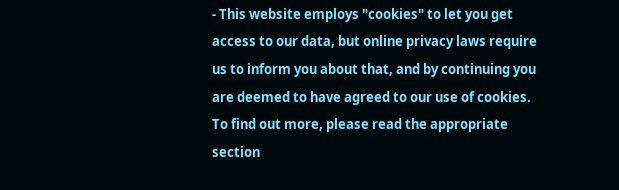- This website employs "cookies" to let you get access to our data, but online privacy laws require us to inform you about that, and by continuing you are deemed to have agreed to our use of cookies. To find out more, please read the appropriate section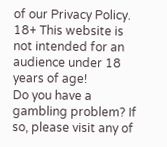of our Privacy Policy.
18+ This website is not intended for an audience under 18 years of age!
Do you have a gambling problem? If so, please visit any of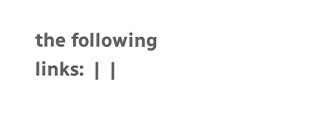the following links:  |  |